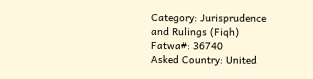Category: Jurisprudence and Rulings (Fiqh)
Fatwa#: 36740
Asked Country: United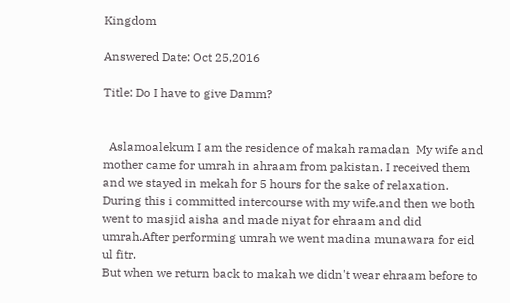Kingdom

Answered Date: Oct 25,2016

Title: Do I have to give Damm?


  Aslamoalekum I am the residence of makah ramadan  My wife and mother came for umrah in ahraam from pakistan. I received them and we stayed in mekah for 5 hours for the sake of relaxation. During this i committed intercourse with my wife.and then we both went to masjid aisha and made niyat for ehraam and did umrah.After performing umrah we went madina munawara for eid ul fitr.
But when we return back to makah we didn't wear ehraam before to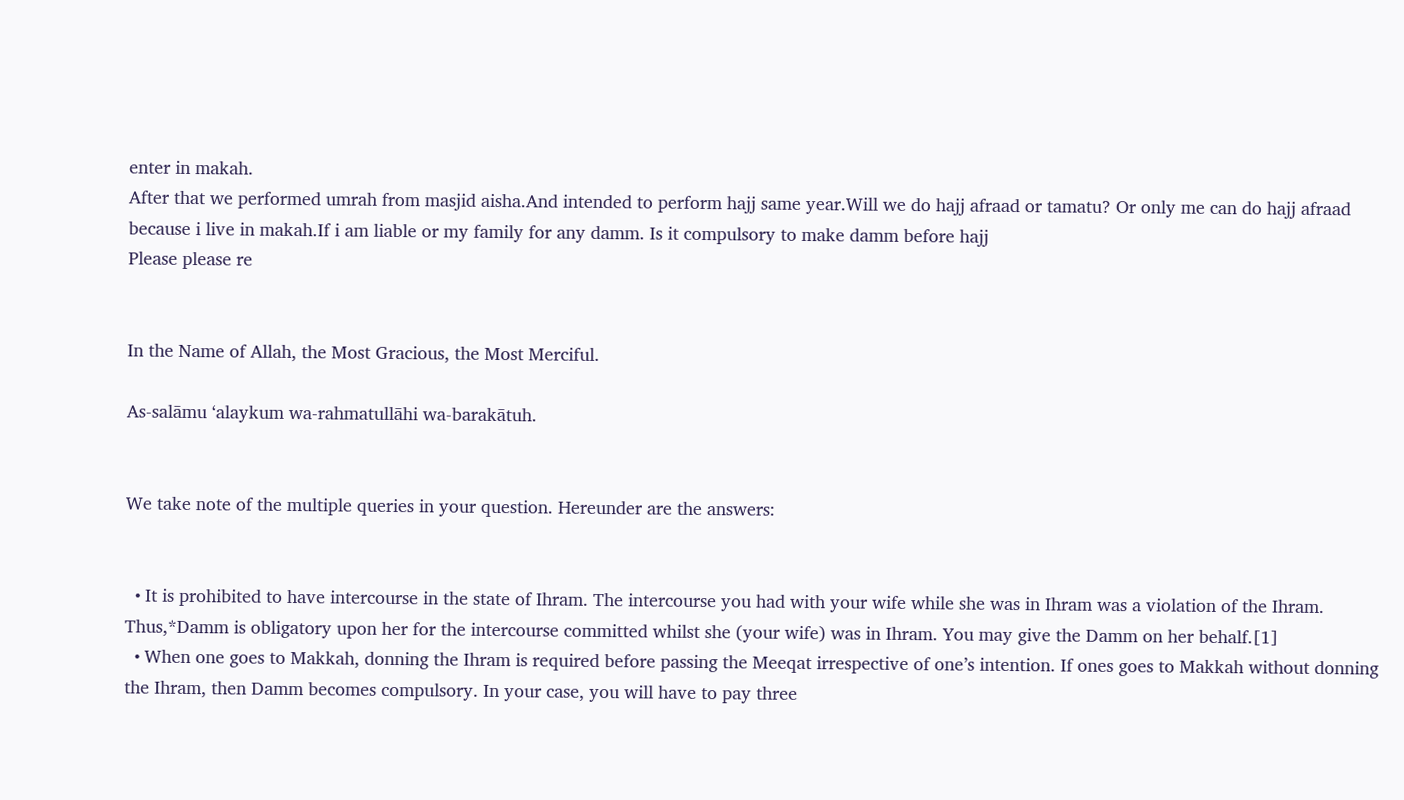enter in makah.
After that we performed umrah from masjid aisha.And intended to perform hajj same year.Will we do hajj afraad or tamatu? Or only me can do hajj afraad because i live in makah.If i am liable or my family for any damm. Is it compulsory to make damm before hajj
Please please re


In the Name of Allah, the Most Gracious, the Most Merciful.

As-salāmu ‘alaykum wa-rahmatullāhi wa-barakātuh.


We take note of the multiple queries in your question. Hereunder are the answers:


  • It is prohibited to have intercourse in the state of Ihram. The intercourse you had with your wife while she was in Ihram was a violation of the Ihram. Thus,*Damm is obligatory upon her for the intercourse committed whilst she (your wife) was in Ihram. You may give the Damm on her behalf.[1]
  • When one goes to Makkah, donning the Ihram is required before passing the Meeqat irrespective of one’s intention. If ones goes to Makkah without donning the Ihram, then Damm becomes compulsory. In your case, you will have to pay three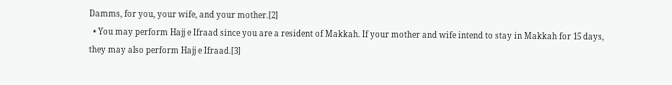Damms, for you, your wife, and your mother.[2]
  • You may perform Hajj e Ifraad since you are a resident of Makkah. If your mother and wife intend to stay in Makkah for 15 days, they may also perform Hajj e Ifraad.[3]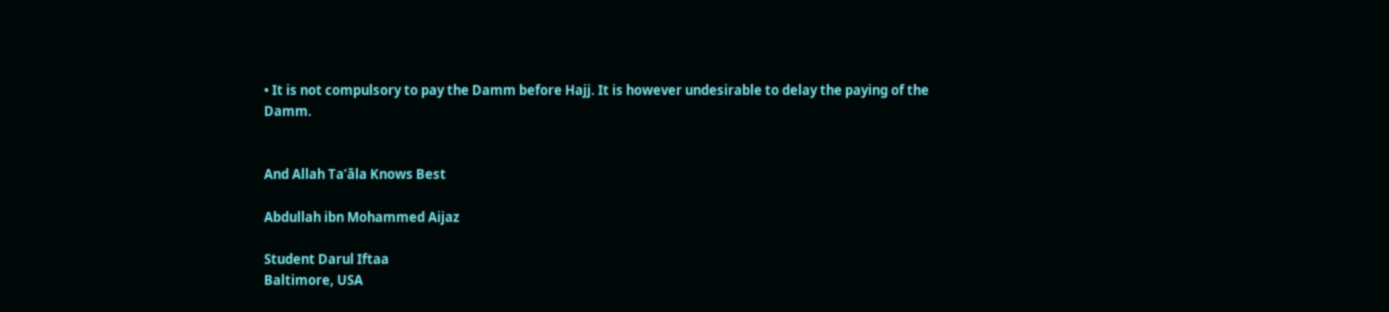• It is not compulsory to pay the Damm before Hajj. It is however undesirable to delay the paying of the Damm.


And Allah Ta’āla Knows Best

Abdullah ibn Mohammed Aijaz

Student Darul Iftaa
Baltimore, USA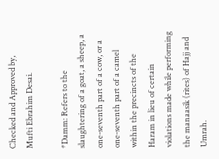Checked and Approved by,
Mufti Ebrahim Desai.

*Damm: Refers to the slaughtering of a goat, a sheep, a one-seventh part of a cow, or a one-seventh part of a camel within the precincts of the Haram in lieu of certain violations made while performing the manaasik (rites) of Hajj and Umrah.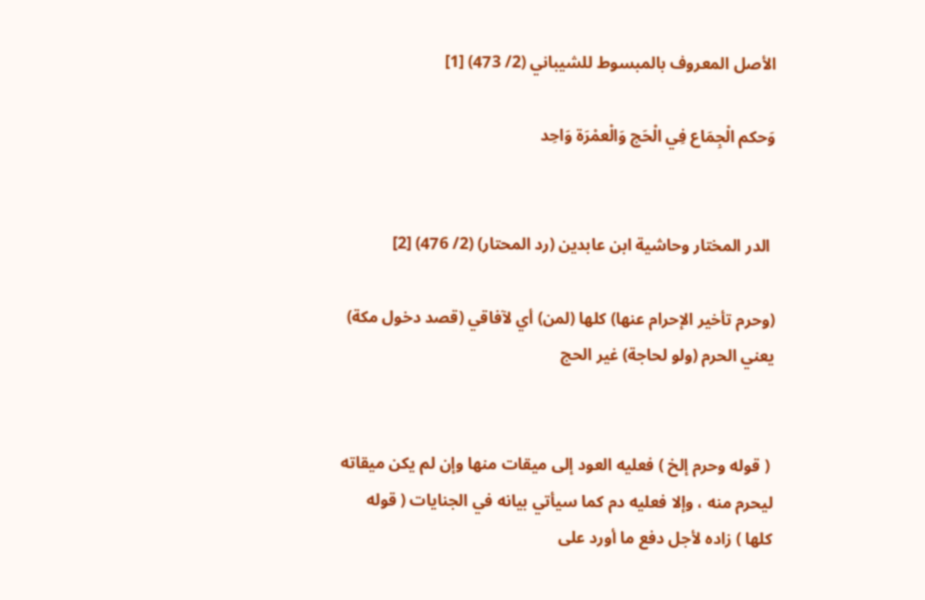الأصل المعروف بالمبسوط للشيباني (2/ 473) [1]

وَحكم الْجِمَاع فِي الْحَج وَالْعمْرَة وَاحِد


 الدر المختار وحاشية ابن عابدين (رد المحتار) (2/ 476) [2]

(وحرم تأخير الإحرام عنها) كلها (لمن) أي لآفاقي (قصد دخول مكة) يعني الحرم (ولو لحاجة) غير الحج


 ( قوله وحرم إلخ ) فعليه العود إلى ميقات منها وإن لم يكن ميقاته ليحرم منه ، وإلا فعليه دم كما سيأتي بيانه في الجنايات ( قوله كلها ) زاده لأجل دفع ما أورد على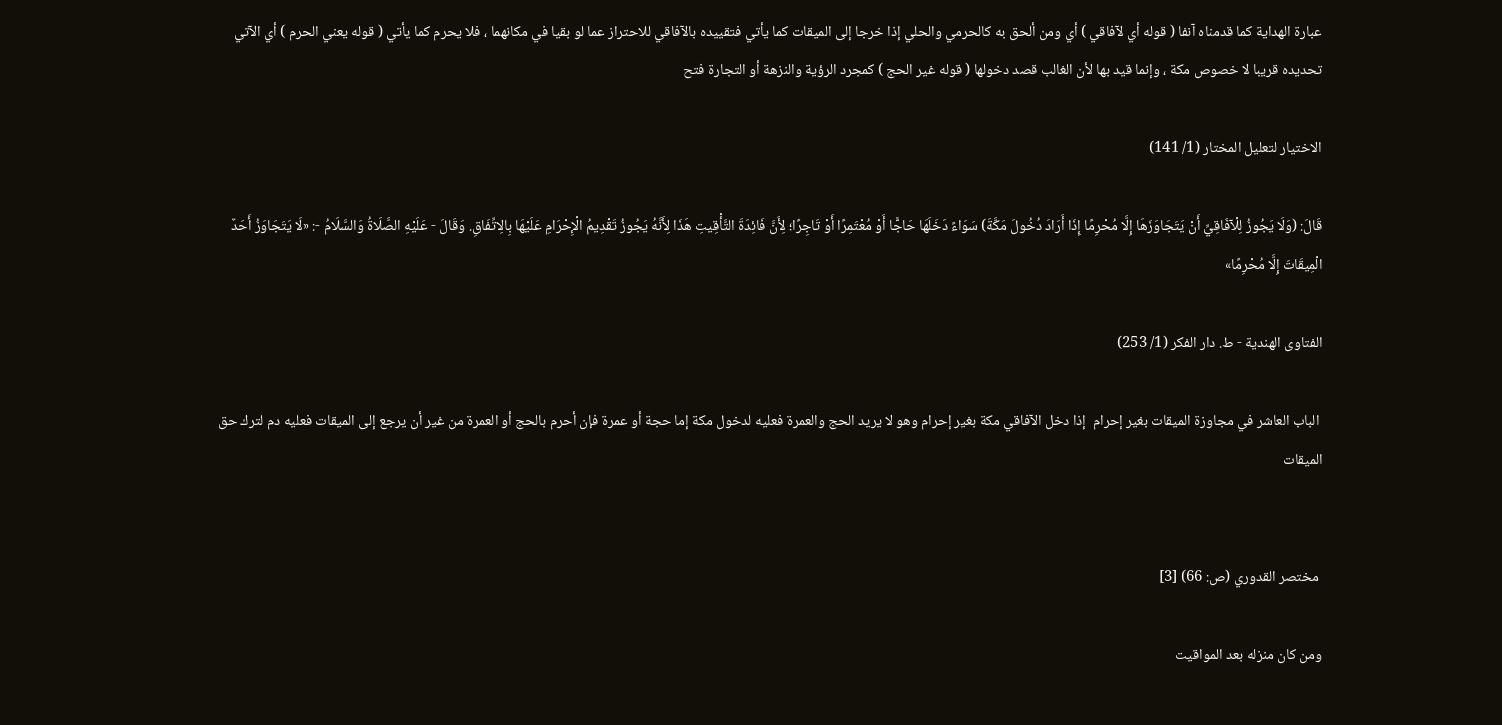عبارة الهداية كما قدمناه آنفا ( قوله أي لآفاقي ) أي ومن ألحق به كالحرمي والحلي إذا خرجا إلى الميقات كما يأتي فتقييده بالآفاقي للاحتراز عما لو بقيا في مكانهما ، فلا يحرم كما يأتي ( قوله يعني الحرم ) أي الآتي تحديده قريبا لا خصوص مكة ، وإنما قيد بها لأن الغالب قصد دخولها ( قوله غير الحج ) كمجرد الرؤية والنزهة أو التجارة فتح

الاختيار لتعليل المختار (1/ 141)

قَالَ: (وَلَا يَجُوزُ لِلْآفَاقِيِّ أَنْ يَتَجَاوَزَهَا إِلَّا مُحْرِمًا إِذَا أَرَادَ دُخُولَ مَكَّةَ) سَوَاءً دَخَلَهَا حَاجًّا أَوْ مُعْتَمِرًا أَوْ تَاجِرًا؛ لِأَنَّ فَائِدَةَ التَّأْقِيتِ هَذَا لِأَنَّهُ يَجُوزُ تَقْدِيمُ الْإِحْرَامِ عَلَيْهَا بِالِاتِّفَاقِ. وَقَالَ - عَلَيْهِ الصَّلَاةُ وَالسَّلَامُ -: «لَا يَتَجَاوَزُ أَحَدٌ الْمِيقَاتَ إِلَّا مُحْرِمًا»

الفتاوى الهندية - ط. دار الفكر (1/ 253)

 الباب العاشر في مجاوزة الميقات بغير إحرام  إذا دخل الآفاقي مكة بغير إحرام وهو لا يريد الحج والعمرة فعليه لدخول مكة إما حجة أو عمرة فإن أحرم بالحج أو العمرة من غير أن يرجع إلى الميقات فعليه دم لترك حق الميقات


 مختصر القدوري (ص: 66) [3]

ومن كان منزله بعد المواقيت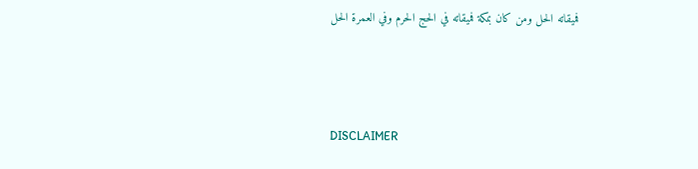فميقاته الحل ومن كان بمكة فميقاته في الحج الحرم وفي العمرة الحل



DISCLAIMER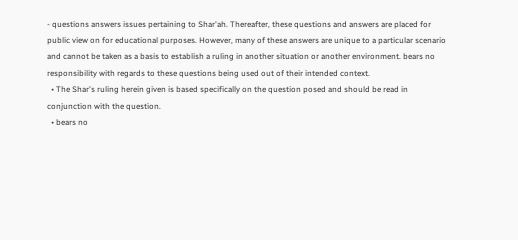- questions answers issues pertaining to Shar'ah. Thereafter, these questions and answers are placed for public view on for educational purposes. However, many of these answers are unique to a particular scenario and cannot be taken as a basis to establish a ruling in another situation or another environment. bears no responsibility with regards to these questions being used out of their intended context.
  • The Shar's ruling herein given is based specifically on the question posed and should be read in conjunction with the question.
  • bears no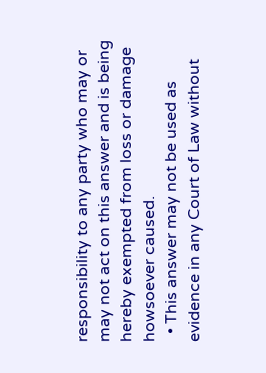responsibility to any party who may or may not act on this answer and is being hereby exempted from loss or damage howsoever caused.
  • This answer may not be used as evidence in any Court of Law without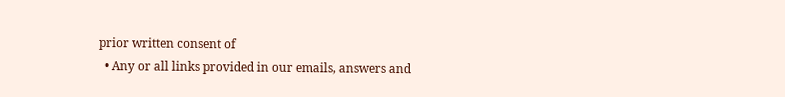prior written consent of
  • Any or all links provided in our emails, answers and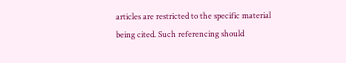articles are restricted to the specific material being cited. Such referencing should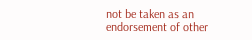not be taken as an endorsement of other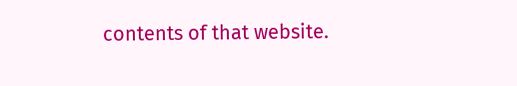contents of that website.